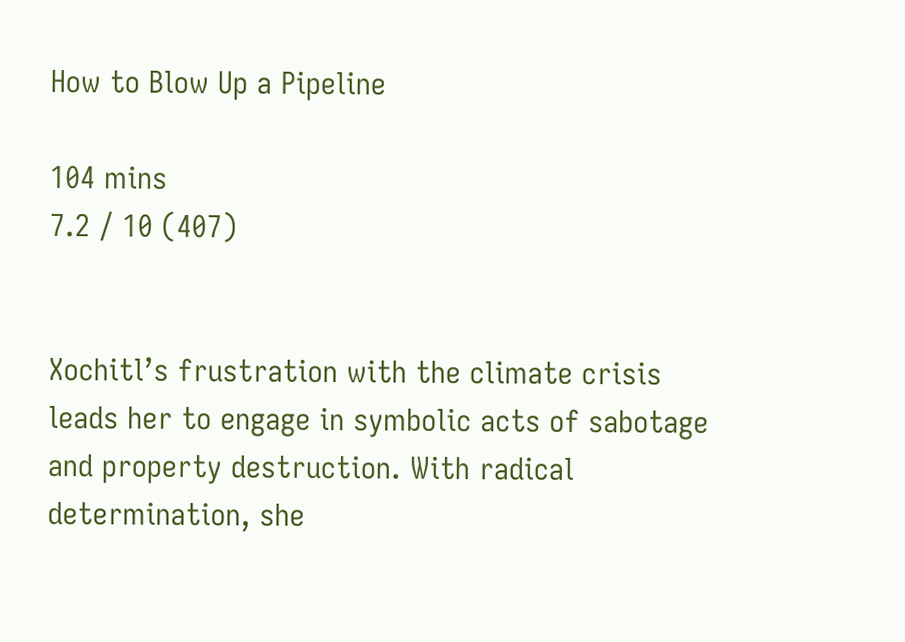How to Blow Up a Pipeline

104 mins
7.2 / 10 (407)


Xochitl’s frustration with the climate crisis leads her to engage in symbolic acts of sabotage and property destruction. With radical determination, she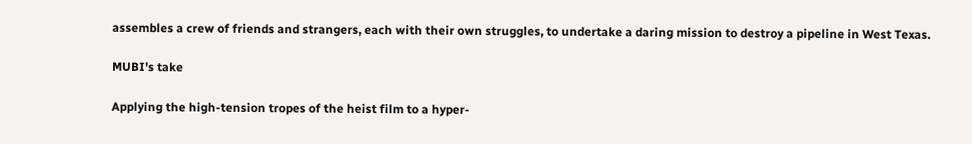assembles a crew of friends and strangers, each with their own struggles, to undertake a daring mission to destroy a pipeline in West Texas.

MUBI's take

Applying the high-tension tropes of the heist film to a hyper-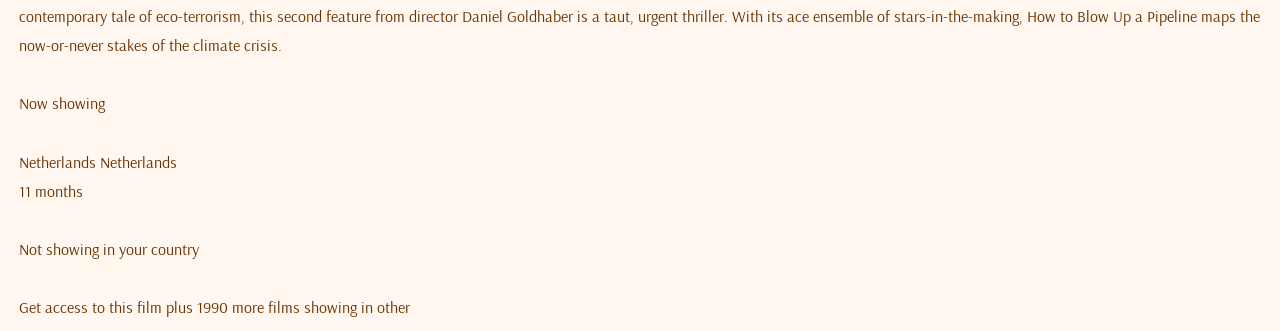contemporary tale of eco-terrorism, this second feature from director Daniel Goldhaber is a taut, urgent thriller. With its ace ensemble of stars-in-the-making, How to Blow Up a Pipeline maps the now-or-never stakes of the climate crisis.

Now showing

Netherlands Netherlands
11 months

Not showing in your country

Get access to this film plus 1990 more films showing in other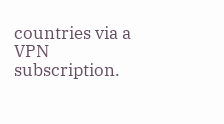countries via a VPN subscription.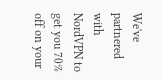We've partnered with NordVPN to get you 70% off on your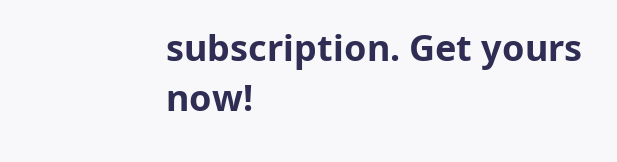subscription. Get yours now!